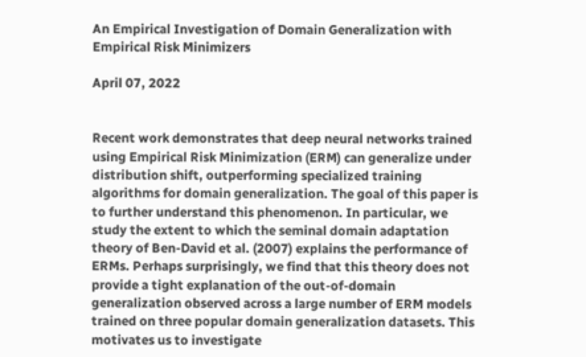An Empirical Investigation of Domain Generalization with Empirical Risk Minimizers

April 07, 2022


Recent work demonstrates that deep neural networks trained using Empirical Risk Minimization (ERM) can generalize under distribution shift, outperforming specialized training algorithms for domain generalization. The goal of this paper is to further understand this phenomenon. In particular, we study the extent to which the seminal domain adaptation theory of Ben-David et al. (2007) explains the performance of ERMs. Perhaps surprisingly, we find that this theory does not provide a tight explanation of the out-of-domain generalization observed across a large number of ERM models trained on three popular domain generalization datasets. This motivates us to investigate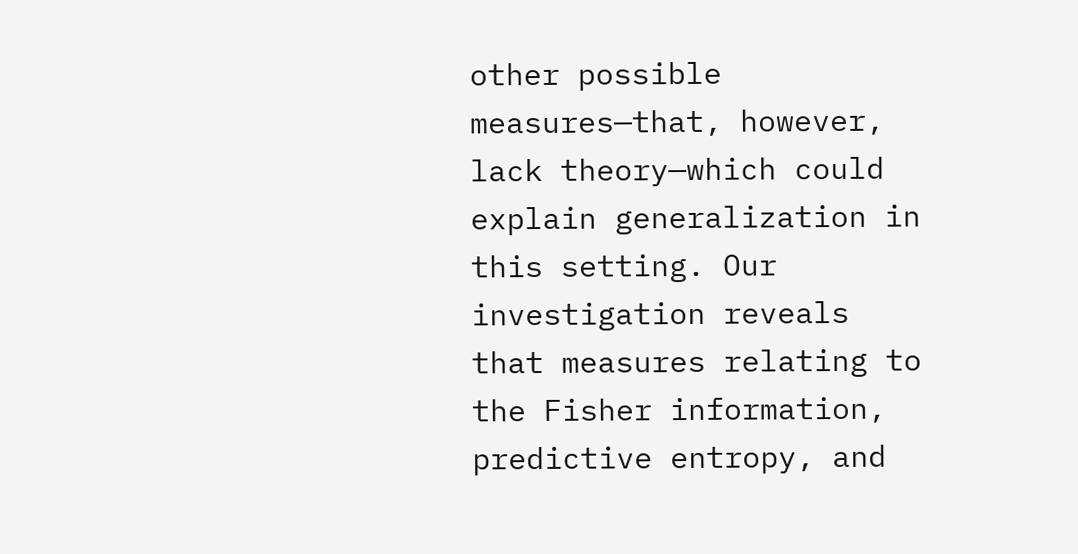other possible measures—that, however, lack theory—which could explain generalization in this setting. Our investigation reveals that measures relating to the Fisher information, predictive entropy, and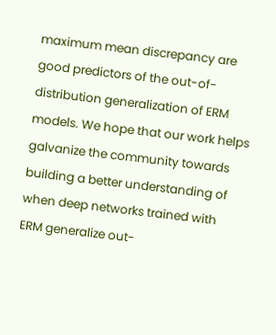maximum mean discrepancy are good predictors of the out-of-distribution generalization of ERM models. We hope that our work helps galvanize the community towards building a better understanding of when deep networks trained with ERM generalize out-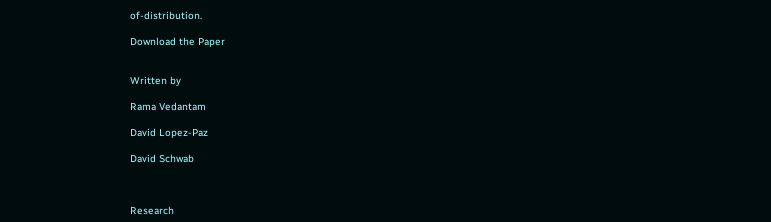of-distribution.

Download the Paper


Written by

Rama Vedantam

David Lopez-Paz

David Schwab



Research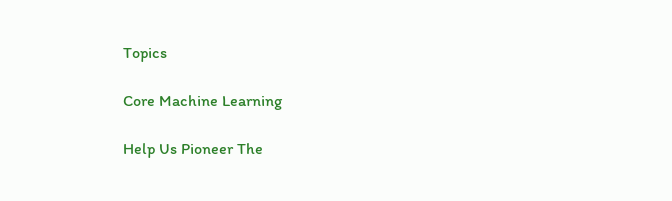Topics

Core Machine Learning

Help Us Pioneer The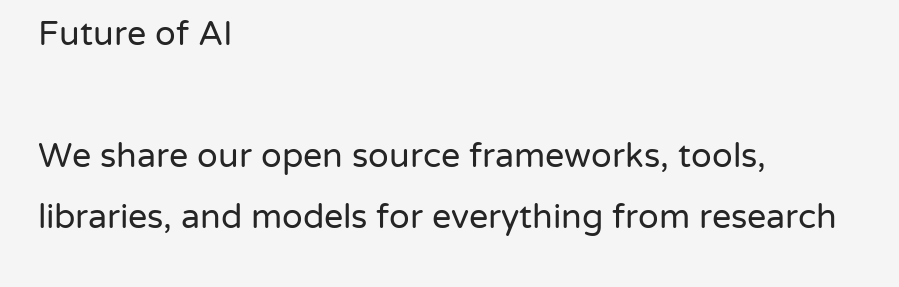Future of AI

We share our open source frameworks, tools, libraries, and models for everything from research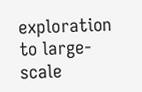exploration to large-scale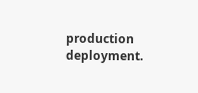production deployment.